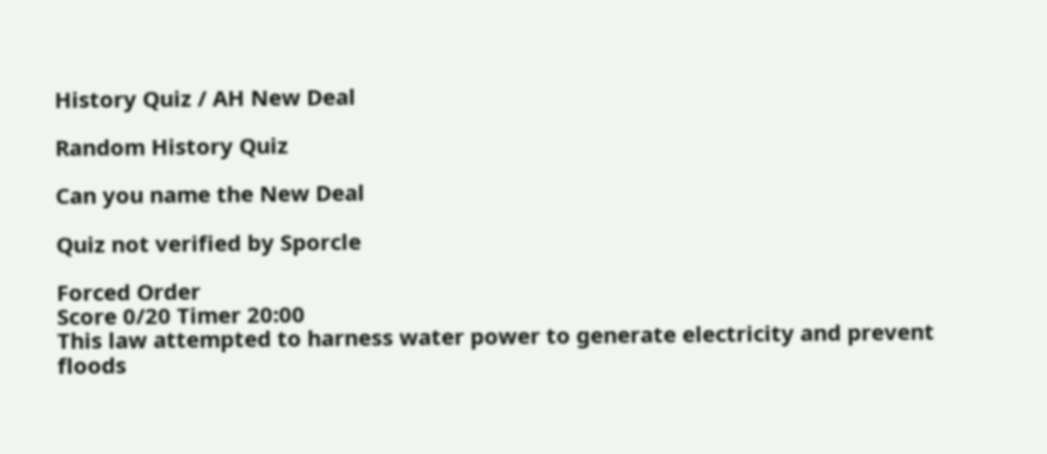History Quiz / AH New Deal

Random History Quiz

Can you name the New Deal

Quiz not verified by Sporcle

Forced Order
Score 0/20 Timer 20:00
This law attempted to harness water power to generate electricity and prevent floods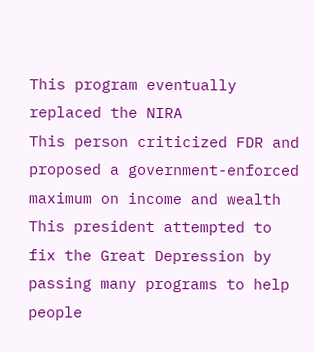This program eventually replaced the NIRA
This person criticized FDR and proposed a government-enforced maximum on income and wealth
This president attempted to fix the Great Depression by passing many programs to help people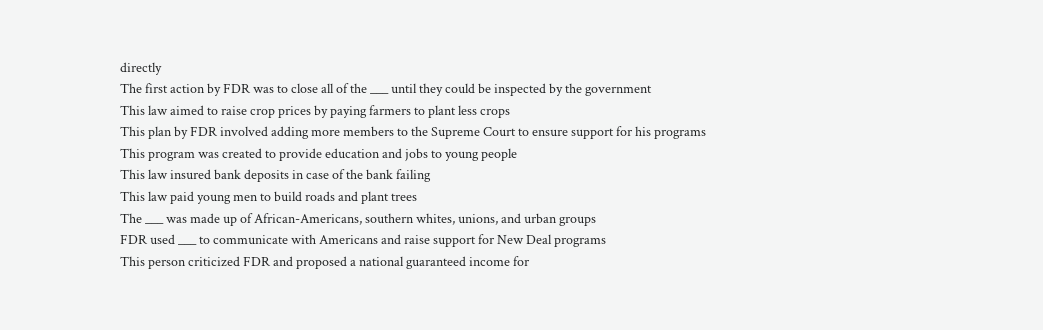directly
The first action by FDR was to close all of the ___ until they could be inspected by the government
This law aimed to raise crop prices by paying farmers to plant less crops
This plan by FDR involved adding more members to the Supreme Court to ensure support for his programs
This program was created to provide education and jobs to young people
This law insured bank deposits in case of the bank failing
This law paid young men to build roads and plant trees
The ___ was made up of African-Americans, southern whites, unions, and urban groups
FDR used ___ to communicate with Americans and raise support for New Deal programs
This person criticized FDR and proposed a national guaranteed income for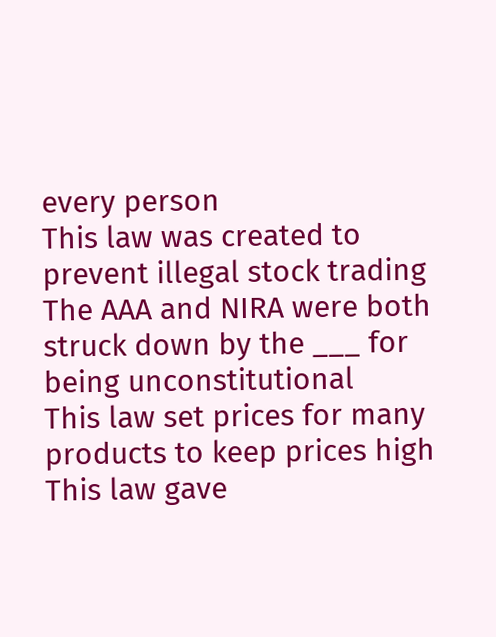every person
This law was created to prevent illegal stock trading
The AAA and NIRA were both struck down by the ___ for being unconstitutional
This law set prices for many products to keep prices high
This law gave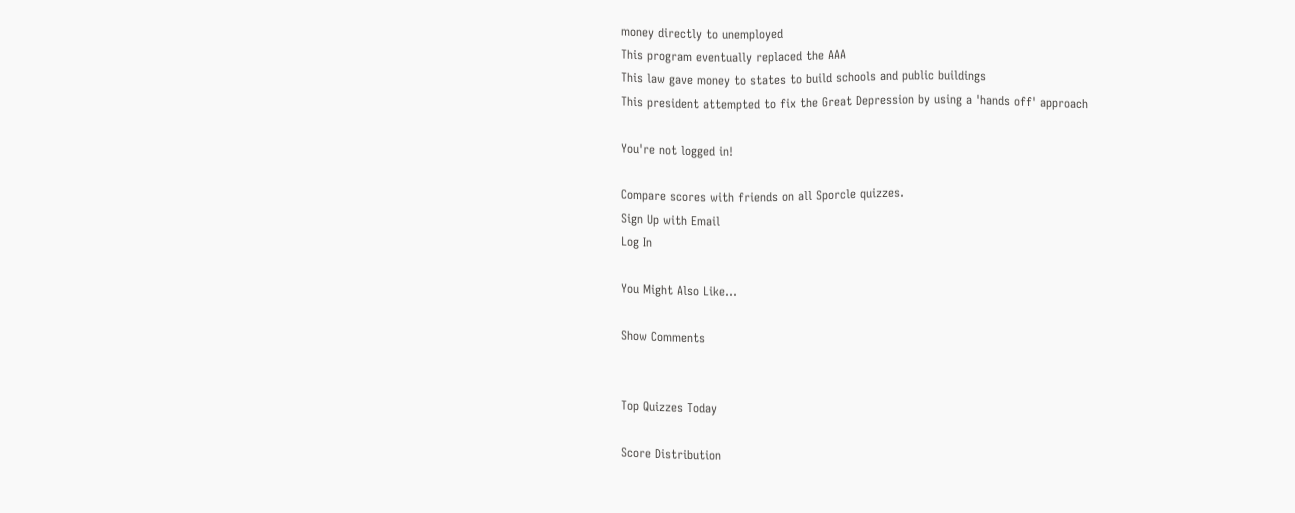money directly to unemployed
This program eventually replaced the AAA
This law gave money to states to build schools and public buildings
This president attempted to fix the Great Depression by using a 'hands off' approach

You're not logged in!

Compare scores with friends on all Sporcle quizzes.
Sign Up with Email
Log In

You Might Also Like...

Show Comments


Top Quizzes Today

Score Distribution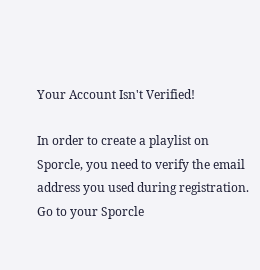Your Account Isn't Verified!

In order to create a playlist on Sporcle, you need to verify the email address you used during registration. Go to your Sporcle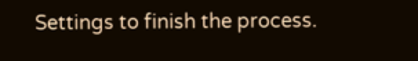Settings to finish the process.